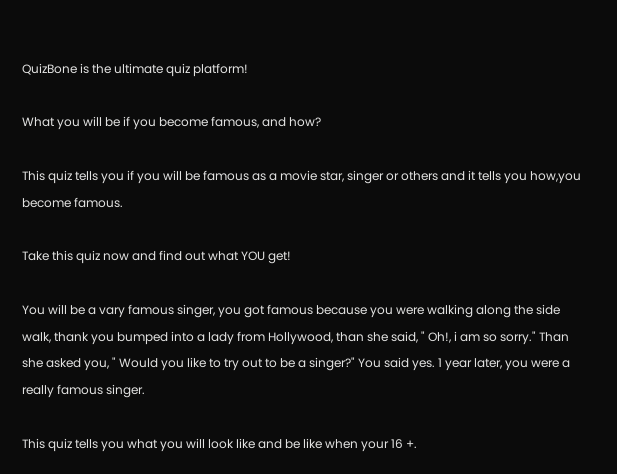QuizBone is the ultimate quiz platform!

What you will be if you become famous, and how?

This quiz tells you if you will be famous as a movie star, singer or others and it tells you how,you become famous.

Take this quiz now and find out what YOU get!

You will be a vary famous singer, you got famous because you were walking along the side walk, thank you bumped into a lady from Hollywood, than she said, " Oh!, i am so sorry." Than she asked you, " Would you like to try out to be a singer?" You said yes. 1 year later, you were a really famous singer.

This quiz tells you what you will look like and be like when your 16 +.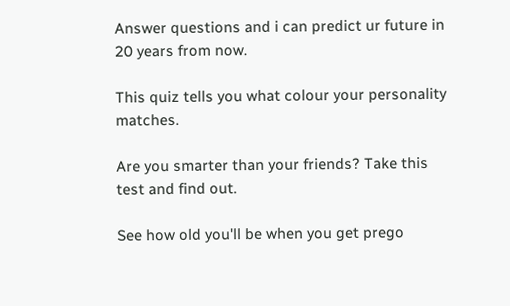Answer questions and i can predict ur future in 20 years from now.

This quiz tells you what colour your personality matches.

Are you smarter than your friends? Take this test and find out.

See how old you'll be when you get prego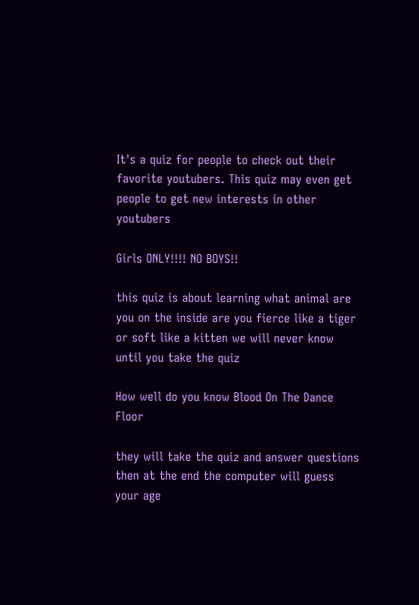It's a quiz for people to check out their favorite youtubers. This quiz may even get people to get new interests in other youtubers

Girls ONLY!!!! NO BOYS!!

this quiz is about learning what animal are you on the inside are you fierce like a tiger or soft like a kitten we will never know until you take the quiz

How well do you know Blood On The Dance Floor

they will take the quiz and answer questions then at the end the computer will guess your age